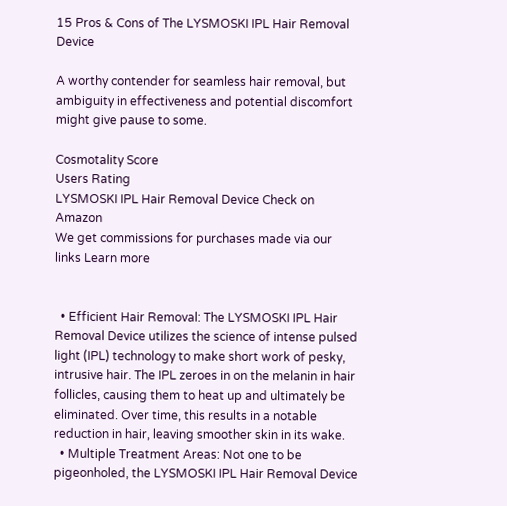15 Pros & Cons of The LYSMOSKI IPL Hair Removal Device

A worthy contender for seamless hair removal, but ambiguity in effectiveness and potential discomfort might give pause to some.

Cosmotality Score
Users Rating
LYSMOSKI IPL Hair Removal Device Check on Amazon
We get commissions for purchases made via our links Learn more


  • Efficient Hair Removal: The LYSMOSKI IPL Hair Removal Device utilizes the science of intense pulsed light (IPL) technology to make short work of pesky, intrusive hair. The IPL zeroes in on the melanin in hair follicles, causing them to heat up and ultimately be eliminated. Over time, this results in a notable reduction in hair, leaving smoother skin in its wake.
  • Multiple Treatment Areas: Not one to be pigeonholed, the LYSMOSKI IPL Hair Removal Device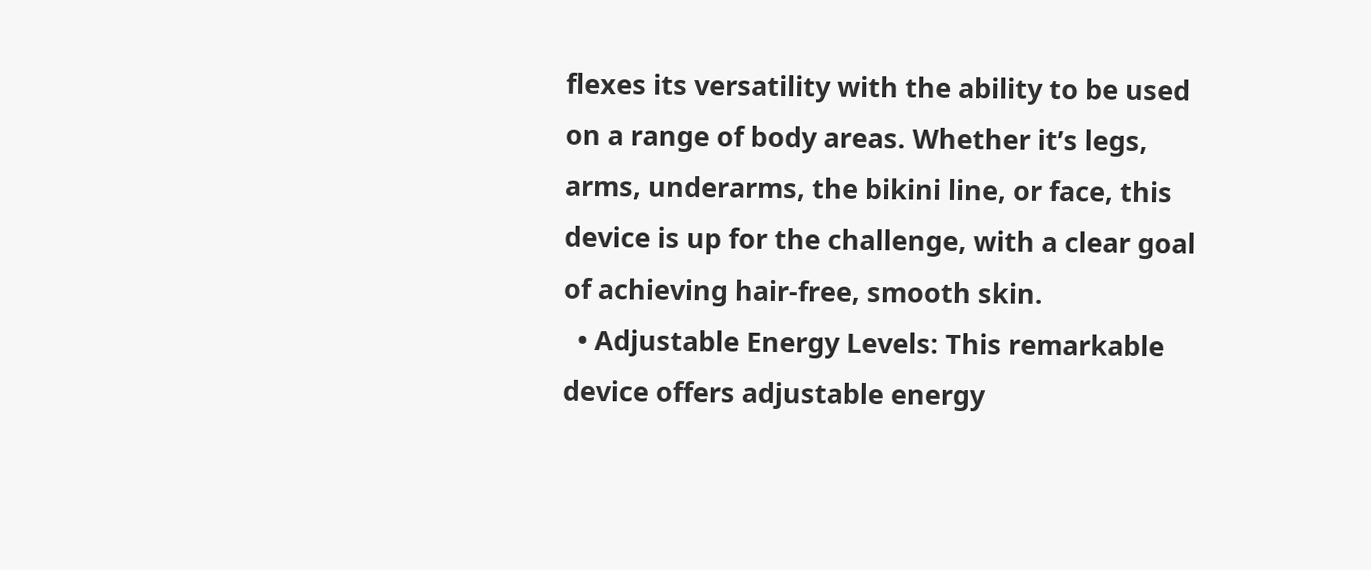flexes its versatility with the ability to be used on a range of body areas. Whether it’s legs, arms, underarms, the bikini line, or face, this device is up for the challenge, with a clear goal of achieving hair-free, smooth skin.
  • Adjustable Energy Levels: This remarkable device offers adjustable energy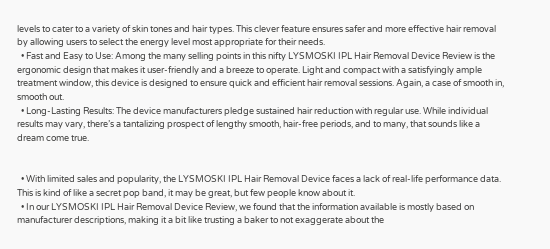levels to cater to a variety of skin tones and hair types. This clever feature ensures safer and more effective hair removal by allowing users to select the energy level most appropriate for their needs.
  • Fast and Easy to Use: Among the many selling points in this nifty LYSMOSKI IPL Hair Removal Device Review is the ergonomic design that makes it user-friendly and a breeze to operate. Light and compact with a satisfyingly ample treatment window, this device is designed to ensure quick and efficient hair removal sessions. Again, a case of smooth in, smooth out.
  • Long-Lasting Results: The device manufacturers pledge sustained hair reduction with regular use. While individual results may vary, there’s a tantalizing prospect of lengthy smooth, hair-free periods, and to many, that sounds like a dream come true.


  • With limited sales and popularity, the LYSMOSKI IPL Hair Removal Device faces a lack of real-life performance data. This is kind of like a secret pop band, it may be great, but few people know about it.
  • In our LYSMOSKI IPL Hair Removal Device Review, we found that the information available is mostly based on manufacturer descriptions, making it a bit like trusting a baker to not exaggerate about the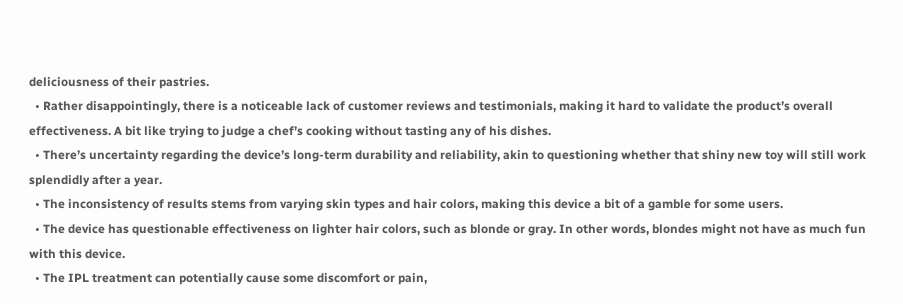deliciousness of their pastries.
  • Rather disappointingly, there is a noticeable lack of customer reviews and testimonials, making it hard to validate the product’s overall effectiveness. A bit like trying to judge a chef’s cooking without tasting any of his dishes.
  • There’s uncertainty regarding the device’s long-term durability and reliability, akin to questioning whether that shiny new toy will still work splendidly after a year.
  • The inconsistency of results stems from varying skin types and hair colors, making this device a bit of a gamble for some users.
  • The device has questionable effectiveness on lighter hair colors, such as blonde or gray. In other words, blondes might not have as much fun with this device.
  • The IPL treatment can potentially cause some discomfort or pain,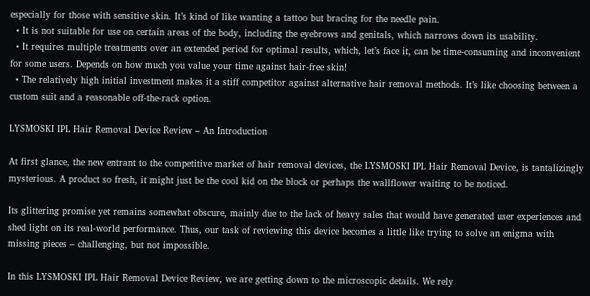especially for those with sensitive skin. It’s kind of like wanting a tattoo but bracing for the needle pain.
  • It is not suitable for use on certain areas of the body, including the eyebrows and genitals, which narrows down its usability.
  • It requires multiple treatments over an extended period for optimal results, which, let’s face it, can be time-consuming and inconvenient for some users. Depends on how much you value your time against hair-free skin!
  • The relatively high initial investment makes it a stiff competitor against alternative hair removal methods. It’s like choosing between a custom suit and a reasonable off-the-rack option.

LYSMOSKI IPL Hair Removal Device Review – An Introduction

At first glance, the new entrant to the competitive market of hair removal devices, the LYSMOSKI IPL Hair Removal Device, is tantalizingly mysterious. A product so fresh, it might just be the cool kid on the block or perhaps the wallflower waiting to be noticed.

Its glittering promise yet remains somewhat obscure, mainly due to the lack of heavy sales that would have generated user experiences and shed light on its real-world performance. Thus, our task of reviewing this device becomes a little like trying to solve an enigma with missing pieces – challenging, but not impossible.

In this LYSMOSKI IPL Hair Removal Device Review, we are getting down to the microscopic details. We rely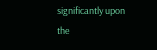significantly upon the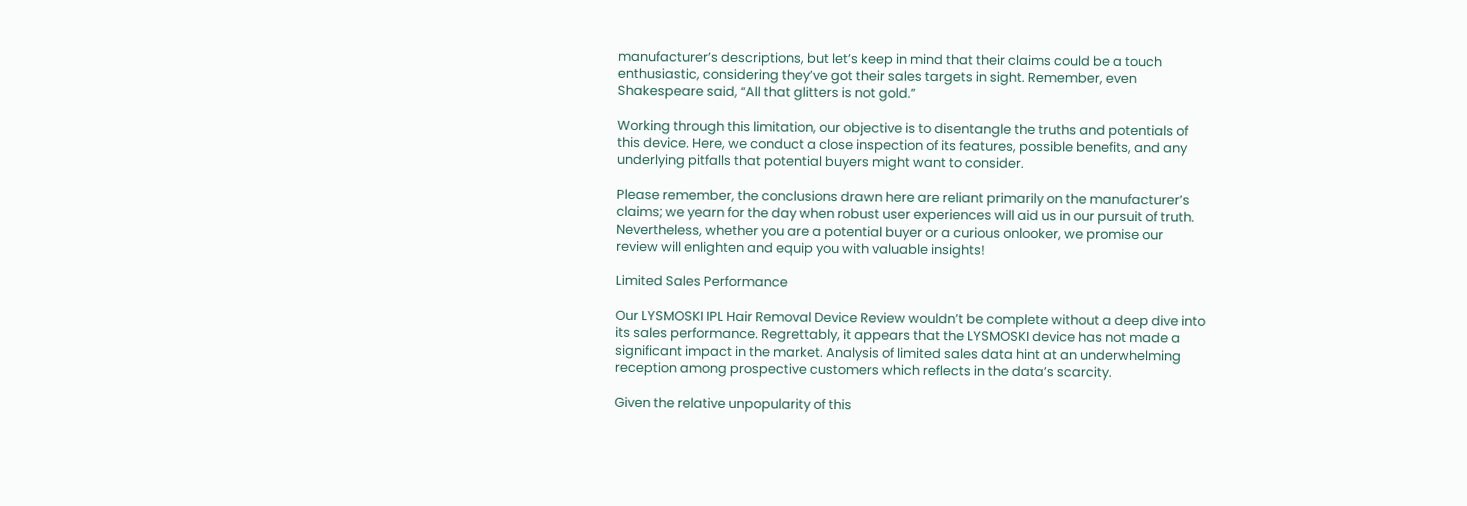manufacturer’s descriptions, but let’s keep in mind that their claims could be a touch enthusiastic, considering they’ve got their sales targets in sight. Remember, even Shakespeare said, “All that glitters is not gold.”

Working through this limitation, our objective is to disentangle the truths and potentials of this device. Here, we conduct a close inspection of its features, possible benefits, and any underlying pitfalls that potential buyers might want to consider.

Please remember, the conclusions drawn here are reliant primarily on the manufacturer’s claims; we yearn for the day when robust user experiences will aid us in our pursuit of truth. Nevertheless, whether you are a potential buyer or a curious onlooker, we promise our review will enlighten and equip you with valuable insights!

Limited Sales Performance

Our LYSMOSKI IPL Hair Removal Device Review wouldn’t be complete without a deep dive into its sales performance. Regrettably, it appears that the LYSMOSKI device has not made a significant impact in the market. Analysis of limited sales data hint at an underwhelming reception among prospective customers which reflects in the data’s scarcity.

Given the relative unpopularity of this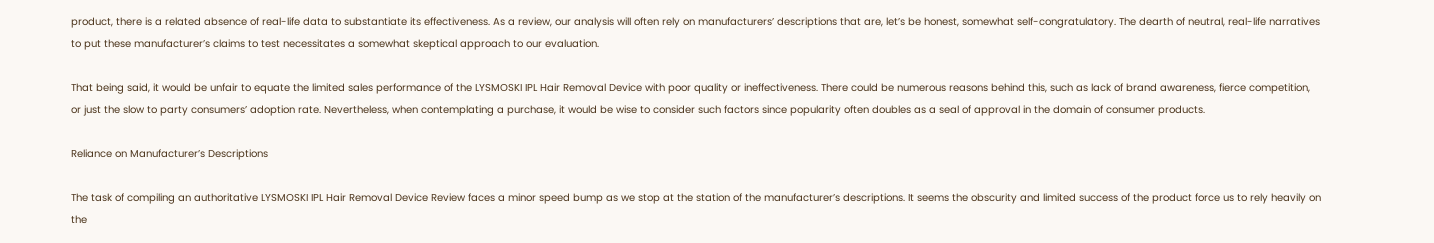product, there is a related absence of real-life data to substantiate its effectiveness. As a review, our analysis will often rely on manufacturers’ descriptions that are, let’s be honest, somewhat self-congratulatory. The dearth of neutral, real-life narratives to put these manufacturer’s claims to test necessitates a somewhat skeptical approach to our evaluation.

That being said, it would be unfair to equate the limited sales performance of the LYSMOSKI IPL Hair Removal Device with poor quality or ineffectiveness. There could be numerous reasons behind this, such as lack of brand awareness, fierce competition, or just the slow to party consumers’ adoption rate. Nevertheless, when contemplating a purchase, it would be wise to consider such factors since popularity often doubles as a seal of approval in the domain of consumer products.

Reliance on Manufacturer’s Descriptions

The task of compiling an authoritative LYSMOSKI IPL Hair Removal Device Review faces a minor speed bump as we stop at the station of the manufacturer’s descriptions. It seems the obscurity and limited success of the product force us to rely heavily on the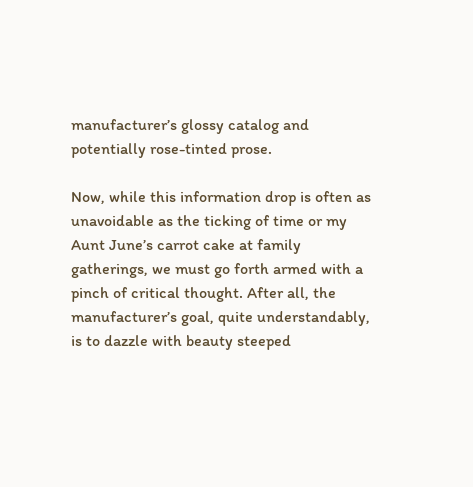manufacturer’s glossy catalog and potentially rose-tinted prose.

Now, while this information drop is often as unavoidable as the ticking of time or my Aunt June’s carrot cake at family gatherings, we must go forth armed with a pinch of critical thought. After all, the manufacturer’s goal, quite understandably, is to dazzle with beauty steeped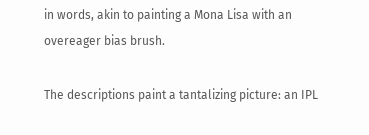in words, akin to painting a Mona Lisa with an overeager bias brush.

The descriptions paint a tantalizing picture: an IPL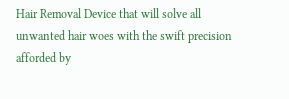Hair Removal Device that will solve all unwanted hair woes with the swift precision afforded by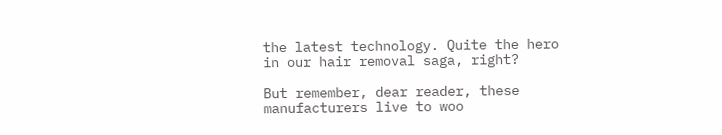the latest technology. Quite the hero in our hair removal saga, right?

But remember, dear reader, these manufacturers live to woo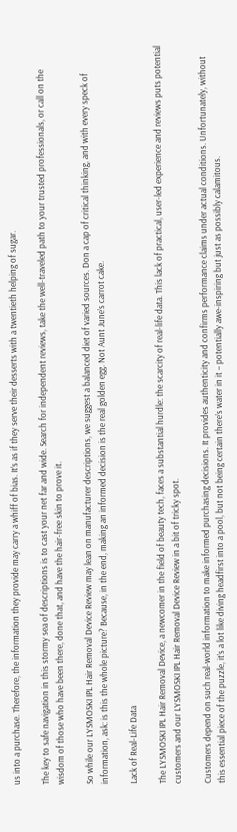us into a purchase. Therefore, the information they provide may carry a whiff of bias. It’s as if they serve their desserts with a twentieth helping of sugar.

The key to safe navigation in this stormy sea of descriptions is to cast your net far and wide. Search for independent reviews, take the well-traveled path to your trusted professionals, or call on the wisdom of those who have been there, done that, and have the hair-free skin to prove it.

So while our LYSMOSKI IPL Hair Removal Device Review may lean on manufacturer descriptions, we suggest a balanced diet of varied sources. Don a cap of critical thinking, and with every speck of information, ask: is this the whole picture? Because, in the end, making an informed decision is the real golden egg. Not Aunt June’s carrot cake.

Lack of Real-Life Data

The LYSMOSKI IPL Hair Removal Device, a newcomer in the field of beauty tech, faces a substantial hurdle: the scarcity of real-life data. This lack of practical, user-led experience and reviews puts potential customers and our LYSMOSKI IPL Hair Removal Device Review in a bit of tricky spot.

Customers depend on such real-world information to make informed purchasing decisions. It provides authenticity and confirms performance claims under actual conditions. Unfortunately, without this essential piece of the puzzle, it’s a lot like diving headfirst into a pool, but not being certain there’s water in it – potentially awe-inspiring but just as possibly calamitous.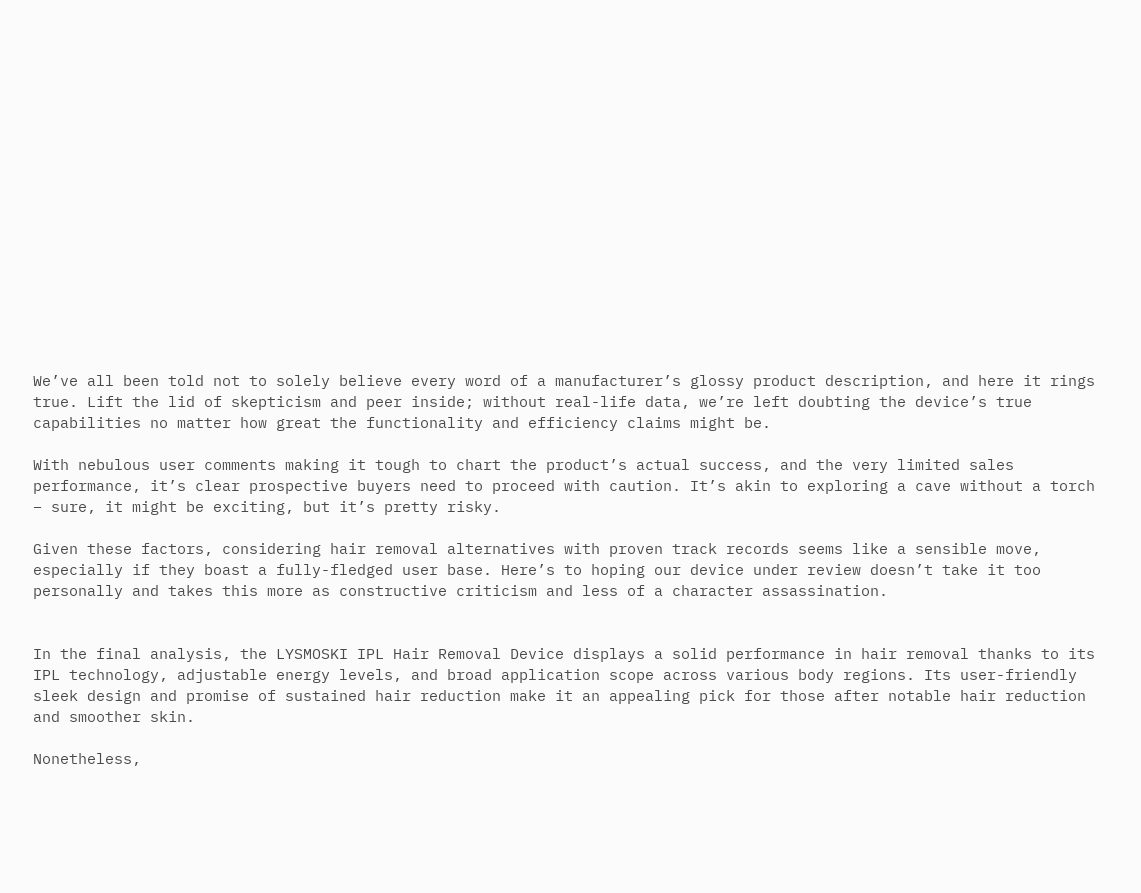We’ve all been told not to solely believe every word of a manufacturer’s glossy product description, and here it rings true. Lift the lid of skepticism and peer inside; without real-life data, we’re left doubting the device’s true capabilities no matter how great the functionality and efficiency claims might be.

With nebulous user comments making it tough to chart the product’s actual success, and the very limited sales performance, it’s clear prospective buyers need to proceed with caution. It’s akin to exploring a cave without a torch – sure, it might be exciting, but it’s pretty risky.

Given these factors, considering hair removal alternatives with proven track records seems like a sensible move, especially if they boast a fully-fledged user base. Here’s to hoping our device under review doesn’t take it too personally and takes this more as constructive criticism and less of a character assassination.


In the final analysis, the LYSMOSKI IPL Hair Removal Device displays a solid performance in hair removal thanks to its IPL technology, adjustable energy levels, and broad application scope across various body regions. Its user-friendly sleek design and promise of sustained hair reduction make it an appealing pick for those after notable hair reduction and smoother skin.

Nonetheless,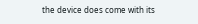the device does come with its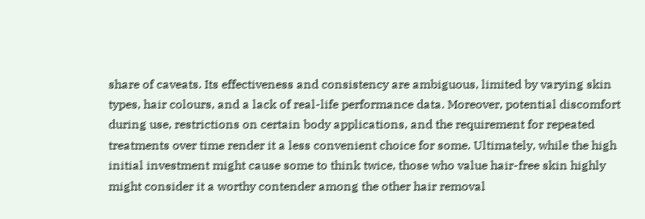share of caveats. Its effectiveness and consistency are ambiguous, limited by varying skin types, hair colours, and a lack of real-life performance data. Moreover, potential discomfort during use, restrictions on certain body applications, and the requirement for repeated treatments over time render it a less convenient choice for some. Ultimately, while the high initial investment might cause some to think twice, those who value hair-free skin highly might consider it a worthy contender among the other hair removal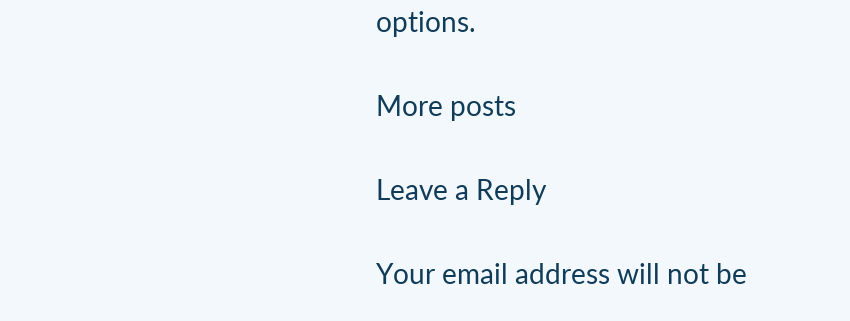options.

More posts

Leave a Reply

Your email address will not be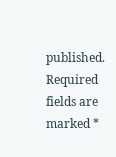published. Required fields are marked *